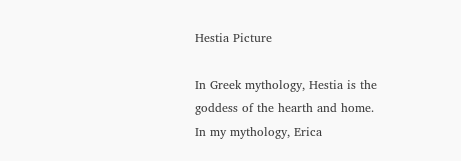Hestia Picture

In Greek mythology, Hestia is the goddess of the hearth and home.
In my mythology, Erica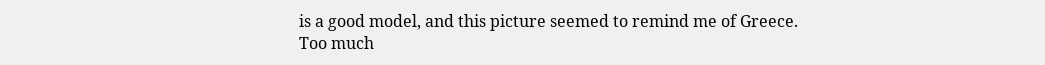is a good model, and this picture seemed to remind me of Greece.
Too much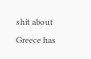shit about Greece has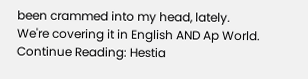been crammed into my head, lately.
We're covering it in English AND Ap World.
Continue Reading: Hestia